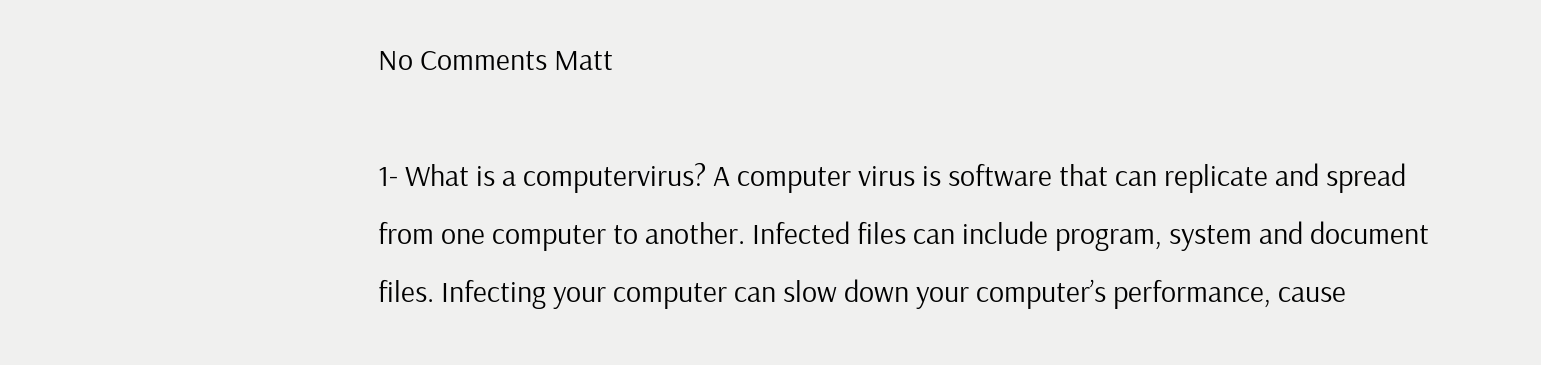No Comments Matt

1- What is a computervirus? A computer virus is software that can replicate and spread from one computer to another. Infected files can include program, system and document files. Infecting your computer can slow down your computer’s performance, cause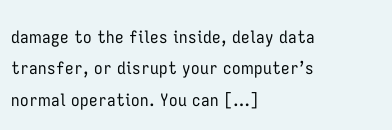damage to the files inside, delay data transfer, or disrupt your computer’s normal operation. You can […]